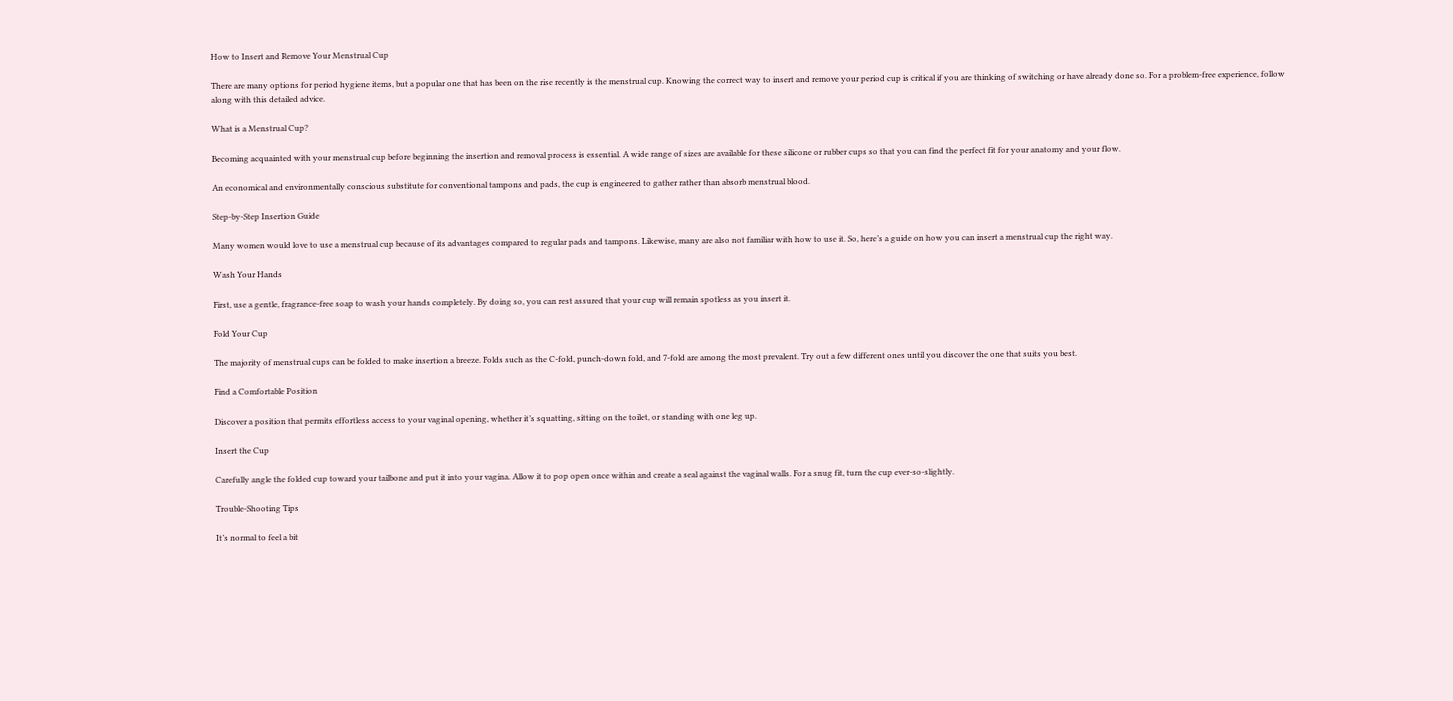How to Insert and Remove Your Menstrual Cup

There are many options for period hygiene items, but a popular one that has been on the rise recently is the menstrual cup. Knowing the correct way to insert and remove your period cup is critical if you are thinking of switching or have already done so. For a problem-free experience, follow along with this detailed advice.

What is a Menstrual Cup?

Becoming acquainted with your menstrual cup before beginning the insertion and removal process is essential. A wide range of sizes are available for these silicone or rubber cups so that you can find the perfect fit for your anatomy and your flow.

An economical and environmentally conscious substitute for conventional tampons and pads, the cup is engineered to gather rather than absorb menstrual blood.

Step-by-Step Insertion Guide

Many women would love to use a menstrual cup because of its advantages compared to regular pads and tampons. Likewise, many are also not familiar with how to use it. So, here’s a guide on how you can insert a menstrual cup the right way.

Wash Your Hands

First, use a gentle, fragrance-free soap to wash your hands completely. By doing so, you can rest assured that your cup will remain spotless as you insert it.

Fold Your Cup

The majority of menstrual cups can be folded to make insertion a breeze. Folds such as the C-fold, punch-down fold, and 7-fold are among the most prevalent. Try out a few different ones until you discover the one that suits you best.

Find a Comfortable Position

Discover a position that permits effortless access to your vaginal opening, whether it’s squatting, sitting on the toilet, or standing with one leg up.

Insert the Cup

Carefully angle the folded cup toward your tailbone and put it into your vagina. Allow it to pop open once within and create a seal against the vaginal walls. For a snug fit, turn the cup ever-so-slightly.

Trouble-Shooting Tips

It’s normal to feel a bit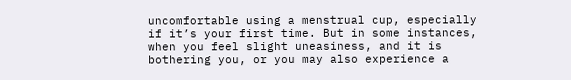uncomfortable using a menstrual cup, especially if it’s your first time. But in some instances, when you feel slight uneasiness, and it is bothering you, or you may also experience a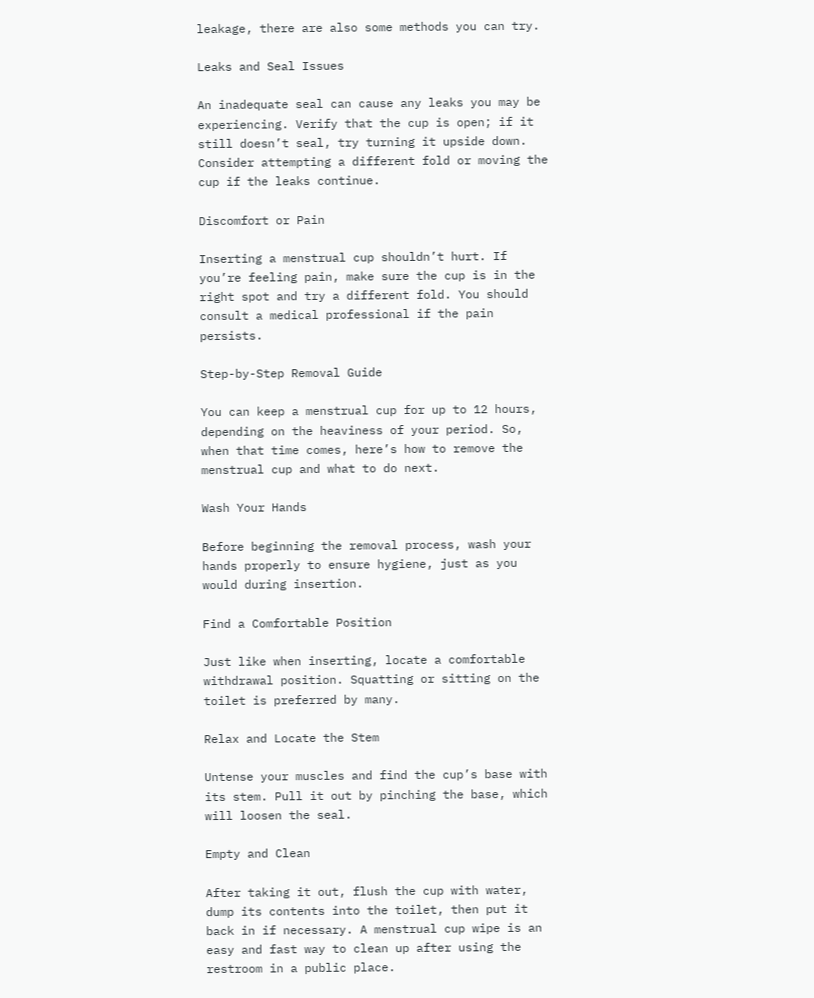leakage, there are also some methods you can try.

Leaks and Seal Issues

An inadequate seal can cause any leaks you may be experiencing. Verify that the cup is open; if it still doesn’t seal, try turning it upside down. Consider attempting a different fold or moving the cup if the leaks continue.

Discomfort or Pain

Inserting a menstrual cup shouldn’t hurt. If you’re feeling pain, make sure the cup is in the right spot and try a different fold. You should consult a medical professional if the pain persists.

Step-by-Step Removal Guide

You can keep a menstrual cup for up to 12 hours, depending on the heaviness of your period. So, when that time comes, here’s how to remove the menstrual cup and what to do next.

Wash Your Hands

Before beginning the removal process, wash your hands properly to ensure hygiene, just as you would during insertion.

Find a Comfortable Position

Just like when inserting, locate a comfortable withdrawal position. Squatting or sitting on the toilet is preferred by many.

Relax and Locate the Stem

Untense your muscles and find the cup’s base with its stem. Pull it out by pinching the base, which will loosen the seal.

Empty and Clean

After taking it out, flush the cup with water, dump its contents into the toilet, then put it back in if necessary. A menstrual cup wipe is an easy and fast way to clean up after using the restroom in a public place.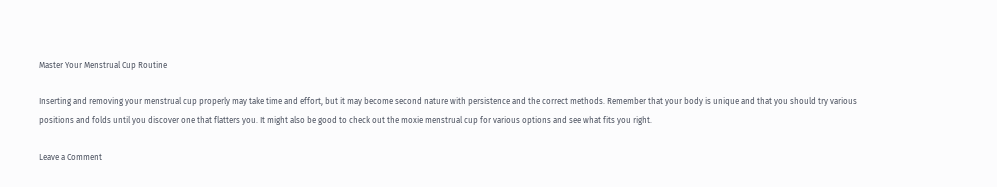Master Your Menstrual Cup Routine

Inserting and removing your menstrual cup properly may take time and effort, but it may become second nature with persistence and the correct methods. Remember that your body is unique and that you should try various positions and folds until you discover one that flatters you. It might also be good to check out the moxie menstrual cup for various options and see what fits you right.

Leave a Comment